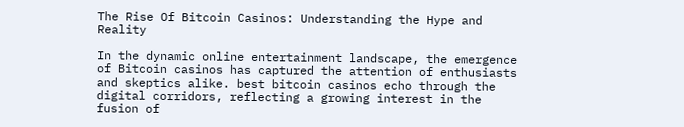The Rise Of Bitcoin Casinos: Understanding the Hype and Reality

In the dynamic online entertainment landscape, the emergence of Bitcoin casinos has captured the attention of enthusiasts and skeptics alike. best bitcoin casinos echo through the digital corridors, reflecting a growing interest in the fusion of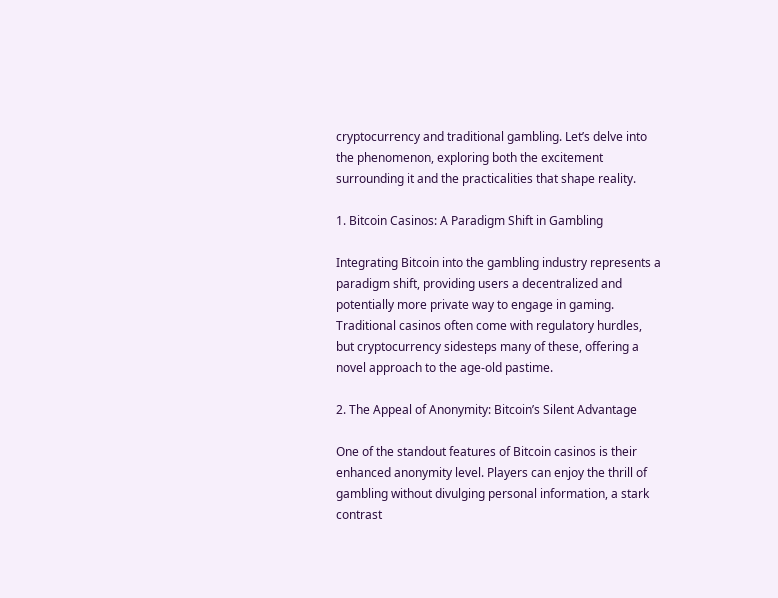cryptocurrency and traditional gambling. Let’s delve into the phenomenon, exploring both the excitement surrounding it and the practicalities that shape reality.

1. Bitcoin Casinos: A Paradigm Shift in Gambling

Integrating Bitcoin into the gambling industry represents a paradigm shift, providing users a decentralized and potentially more private way to engage in gaming. Traditional casinos often come with regulatory hurdles, but cryptocurrency sidesteps many of these, offering a novel approach to the age-old pastime.

2. The Appeal of Anonymity: Bitcoin’s Silent Advantage

One of the standout features of Bitcoin casinos is their enhanced anonymity level. Players can enjoy the thrill of gambling without divulging personal information, a stark contrast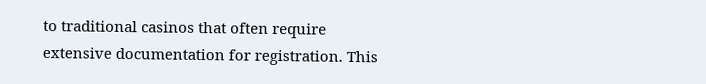to traditional casinos that often require extensive documentation for registration. This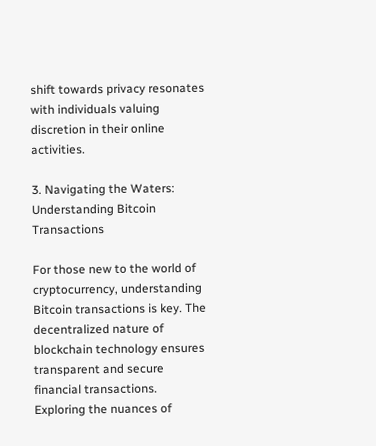shift towards privacy resonates with individuals valuing discretion in their online activities.

3. Navigating the Waters: Understanding Bitcoin Transactions

For those new to the world of cryptocurrency, understanding Bitcoin transactions is key. The decentralized nature of blockchain technology ensures transparent and secure financial transactions. Exploring the nuances of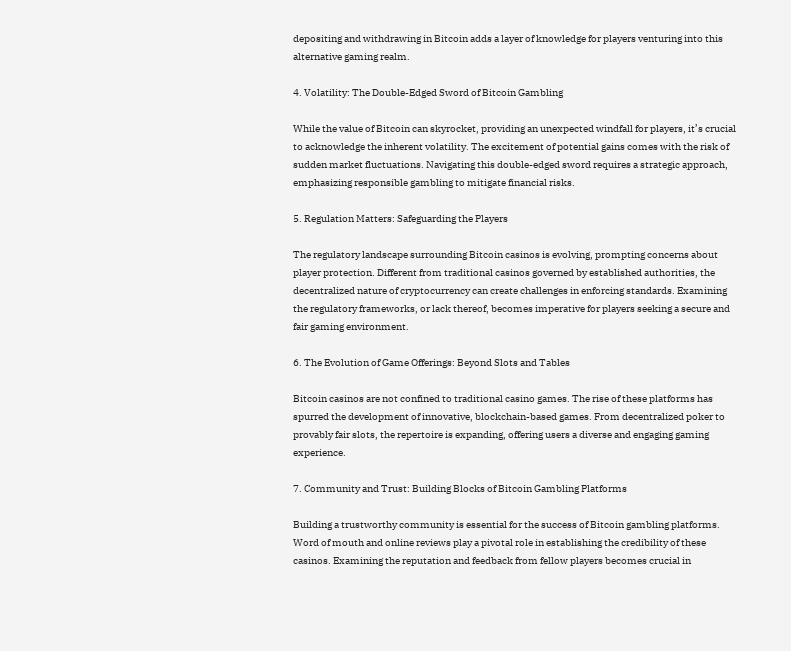depositing and withdrawing in Bitcoin adds a layer of knowledge for players venturing into this alternative gaming realm.

4. Volatility: The Double-Edged Sword of Bitcoin Gambling

While the value of Bitcoin can skyrocket, providing an unexpected windfall for players, it’s crucial to acknowledge the inherent volatility. The excitement of potential gains comes with the risk of sudden market fluctuations. Navigating this double-edged sword requires a strategic approach, emphasizing responsible gambling to mitigate financial risks.

5. Regulation Matters: Safeguarding the Players

The regulatory landscape surrounding Bitcoin casinos is evolving, prompting concerns about player protection. Different from traditional casinos governed by established authorities, the decentralized nature of cryptocurrency can create challenges in enforcing standards. Examining the regulatory frameworks, or lack thereof, becomes imperative for players seeking a secure and fair gaming environment.

6. The Evolution of Game Offerings: Beyond Slots and Tables

Bitcoin casinos are not confined to traditional casino games. The rise of these platforms has spurred the development of innovative, blockchain-based games. From decentralized poker to provably fair slots, the repertoire is expanding, offering users a diverse and engaging gaming experience.

7. Community and Trust: Building Blocks of Bitcoin Gambling Platforms

Building a trustworthy community is essential for the success of Bitcoin gambling platforms. Word of mouth and online reviews play a pivotal role in establishing the credibility of these casinos. Examining the reputation and feedback from fellow players becomes crucial in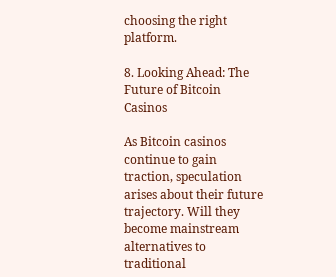choosing the right platform.

8. Looking Ahead: The Future of Bitcoin Casinos

As Bitcoin casinos continue to gain traction, speculation arises about their future trajectory. Will they become mainstream alternatives to traditional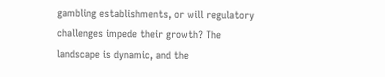gambling establishments, or will regulatory challenges impede their growth? The landscape is dynamic, and the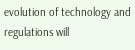evolution of technology and regulations will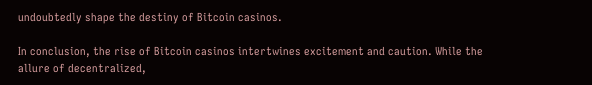undoubtedly shape the destiny of Bitcoin casinos.

In conclusion, the rise of Bitcoin casinos intertwines excitement and caution. While the allure of decentralized,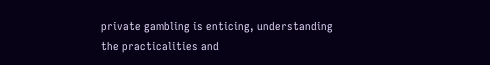private gambling is enticing, understanding the practicalities and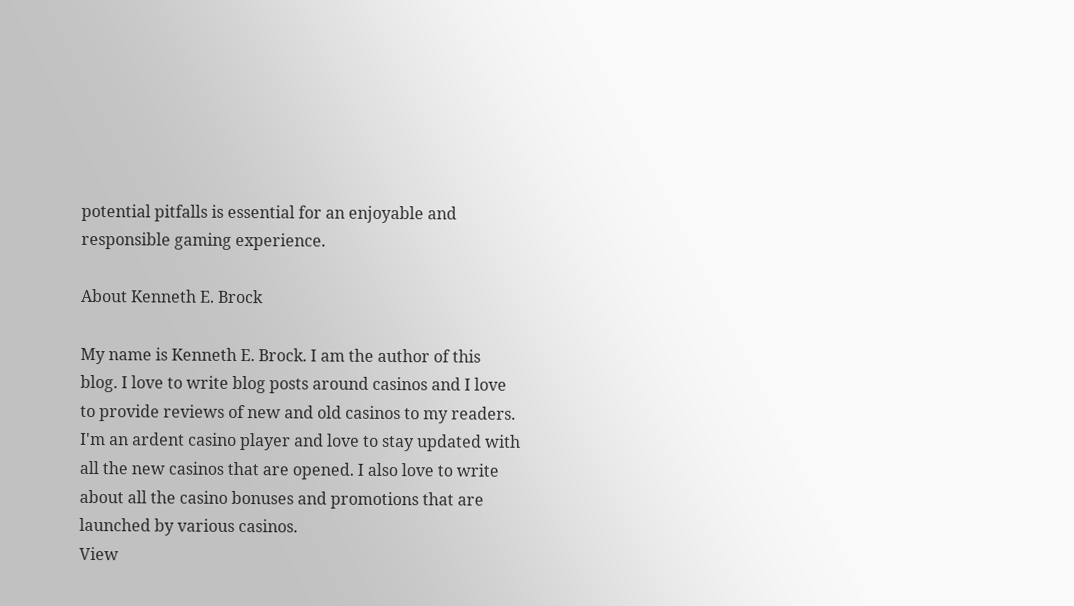potential pitfalls is essential for an enjoyable and responsible gaming experience.

About Kenneth E. Brock

My name is Kenneth E. Brock. I am the author of this blog. I love to write blog posts around casinos and I love to provide reviews of new and old casinos to my readers. I'm an ardent casino player and love to stay updated with all the new casinos that are opened. I also love to write about all the casino bonuses and promotions that are launched by various casinos.
View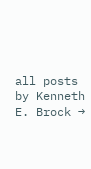all posts by Kenneth E. Brock →